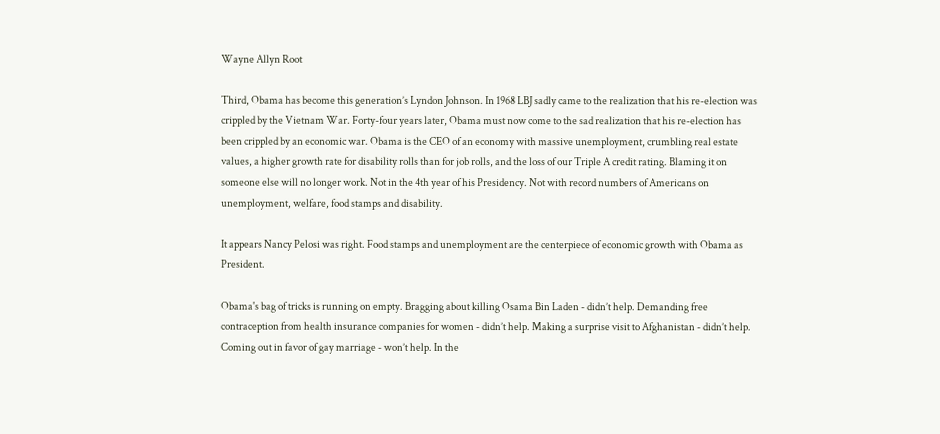Wayne Allyn Root

Third, Obama has become this generation’s Lyndon Johnson. In 1968 LBJ sadly came to the realization that his re-election was crippled by the Vietnam War. Forty-four years later, Obama must now come to the sad realization that his re-election has been crippled by an economic war. Obama is the CEO of an economy with massive unemployment, crumbling real estate values, a higher growth rate for disability rolls than for job rolls, and the loss of our Triple A credit rating. Blaming it on someone else will no longer work. Not in the 4th year of his Presidency. Not with record numbers of Americans on unemployment, welfare, food stamps and disability.

It appears Nancy Pelosi was right. Food stamps and unemployment are the centerpiece of economic growth with Obama as President.

Obama's bag of tricks is running on empty. Bragging about killing Osama Bin Laden - didn’t help. Demanding free contraception from health insurance companies for women - didn’t help. Making a surprise visit to Afghanistan - didn’t help. Coming out in favor of gay marriage - won’t help. In the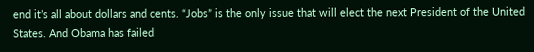end it’s all about dollars and cents. “Jobs” is the only issue that will elect the next President of the United States. And Obama has failed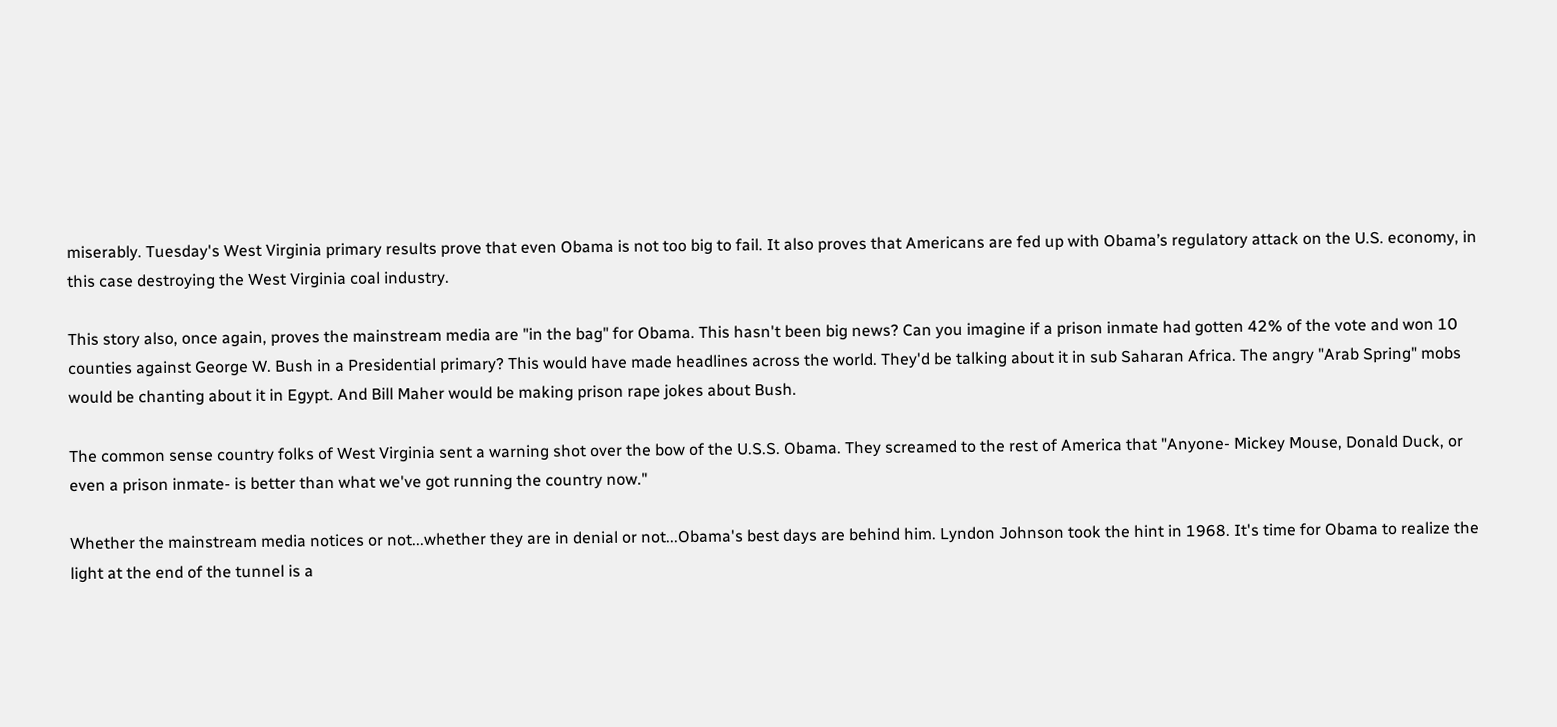miserably. Tuesday's West Virginia primary results prove that even Obama is not too big to fail. It also proves that Americans are fed up with Obama’s regulatory attack on the U.S. economy, in this case destroying the West Virginia coal industry.

This story also, once again, proves the mainstream media are "in the bag" for Obama. This hasn't been big news? Can you imagine if a prison inmate had gotten 42% of the vote and won 10 counties against George W. Bush in a Presidential primary? This would have made headlines across the world. They'd be talking about it in sub Saharan Africa. The angry "Arab Spring" mobs would be chanting about it in Egypt. And Bill Maher would be making prison rape jokes about Bush.

The common sense country folks of West Virginia sent a warning shot over the bow of the U.S.S. Obama. They screamed to the rest of America that "Anyone- Mickey Mouse, Donald Duck, or even a prison inmate- is better than what we've got running the country now."

Whether the mainstream media notices or not...whether they are in denial or not...Obama's best days are behind him. Lyndon Johnson took the hint in 1968. It's time for Obama to realize the light at the end of the tunnel is a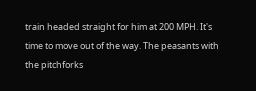train headed straight for him at 200 MPH. It's time to move out of the way. The peasants with the pitchforks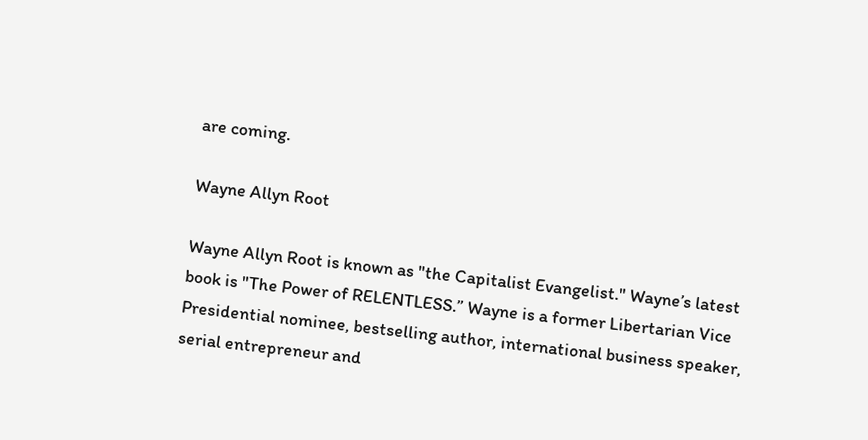are coming.

Wayne Allyn Root

Wayne Allyn Root is known as "the Capitalist Evangelist." Wayne’s latest book is "The Power of RELENTLESS.” Wayne is a former Libertarian Vice Presidential nominee, bestselling author, international business speaker, serial entrepreneur and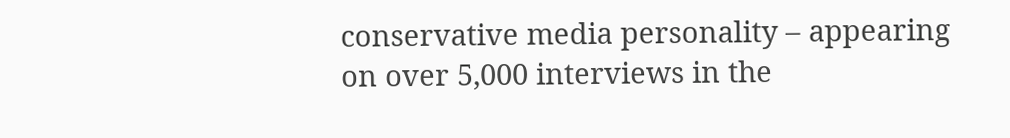conservative media personality – appearing on over 5,000 interviews in the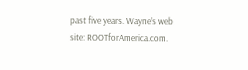past five years. Wayne’s web site: ROOTforAmerica.com.